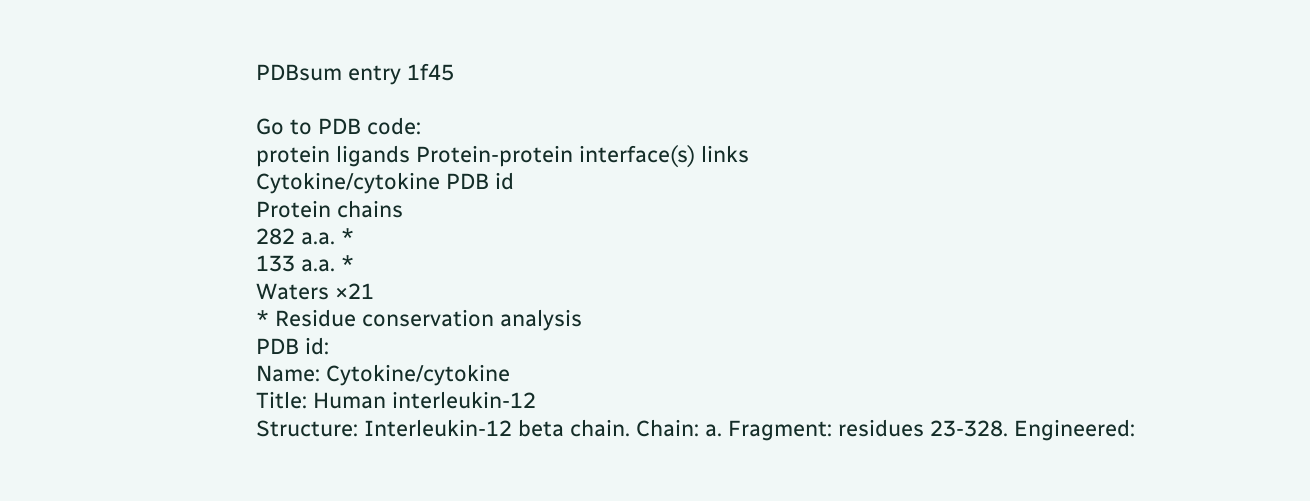PDBsum entry 1f45

Go to PDB code:
protein ligands Protein-protein interface(s) links
Cytokine/cytokine PDB id
Protein chains
282 a.a. *
133 a.a. *
Waters ×21
* Residue conservation analysis
PDB id:
Name: Cytokine/cytokine
Title: Human interleukin-12
Structure: Interleukin-12 beta chain. Chain: a. Fragment: residues 23-328. Engineered: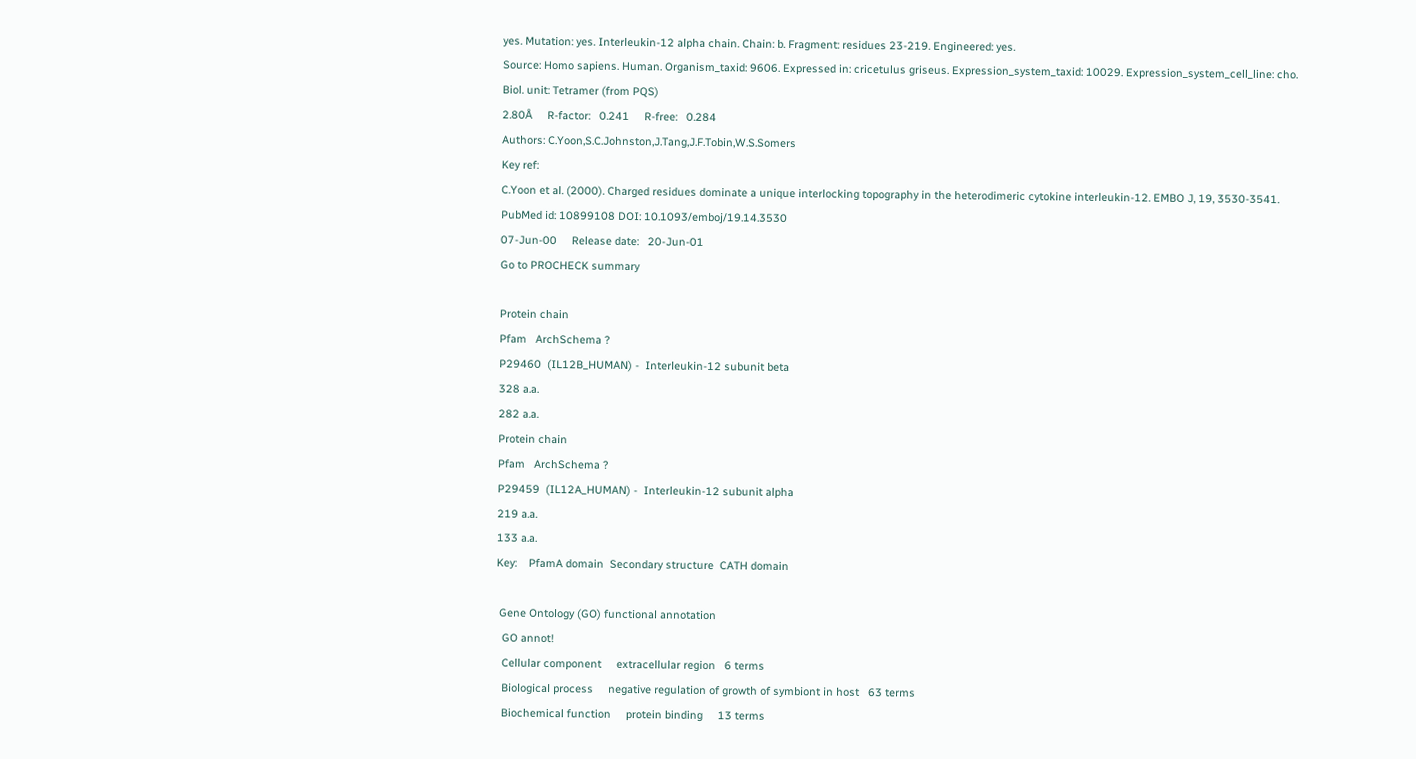yes. Mutation: yes. Interleukin-12 alpha chain. Chain: b. Fragment: residues 23-219. Engineered: yes.
Source: Homo sapiens. Human. Organism_taxid: 9606. Expressed in: cricetulus griseus. Expression_system_taxid: 10029. Expression_system_cell_line: cho.
Biol. unit: Tetramer (from PQS)
2.80Å     R-factor:   0.241     R-free:   0.284
Authors: C.Yoon,S.C.Johnston,J.Tang,J.F.Tobin,W.S.Somers
Key ref:
C.Yoon et al. (2000). Charged residues dominate a unique interlocking topography in the heterodimeric cytokine interleukin-12. EMBO J, 19, 3530-3541. PubMed id: 10899108 DOI: 10.1093/emboj/19.14.3530
07-Jun-00     Release date:   20-Jun-01
Go to PROCHECK summary

Protein chain
Pfam   ArchSchema ?
P29460  (IL12B_HUMAN) -  Interleukin-12 subunit beta
328 a.a.
282 a.a.
Protein chain
Pfam   ArchSchema ?
P29459  (IL12A_HUMAN) -  Interleukin-12 subunit alpha
219 a.a.
133 a.a.
Key:    PfamA domain  Secondary structure  CATH domain

 Gene Ontology (GO) functional annotation
  GO annot!
  Cellular component     extracellular region   6 terms
  Biological process     negative regulation of growth of symbiont in host   63 terms
  Biochemical function     protein binding     13 terms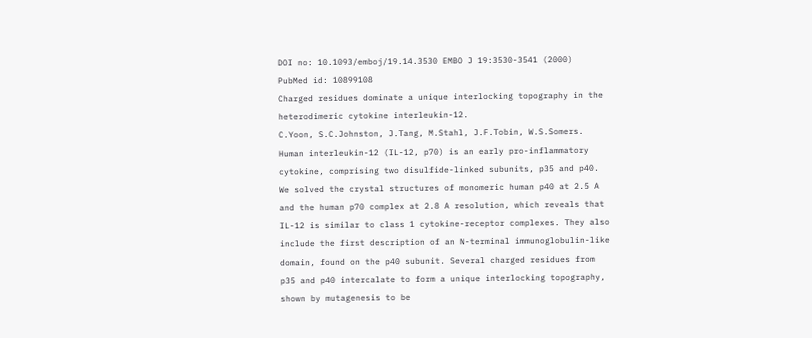DOI no: 10.1093/emboj/19.14.3530 EMBO J 19:3530-3541 (2000)
PubMed id: 10899108
Charged residues dominate a unique interlocking topography in the heterodimeric cytokine interleukin-12.
C.Yoon, S.C.Johnston, J.Tang, M.Stahl, J.F.Tobin, W.S.Somers.
Human interleukin-12 (IL-12, p70) is an early pro-inflammatory cytokine, comprising two disulfide-linked subunits, p35 and p40. We solved the crystal structures of monomeric human p40 at 2.5 A and the human p70 complex at 2.8 A resolution, which reveals that IL-12 is similar to class 1 cytokine-receptor complexes. They also include the first description of an N-terminal immunoglobulin-like domain, found on the p40 subunit. Several charged residues from p35 and p40 intercalate to form a unique interlocking topography, shown by mutagenesis to be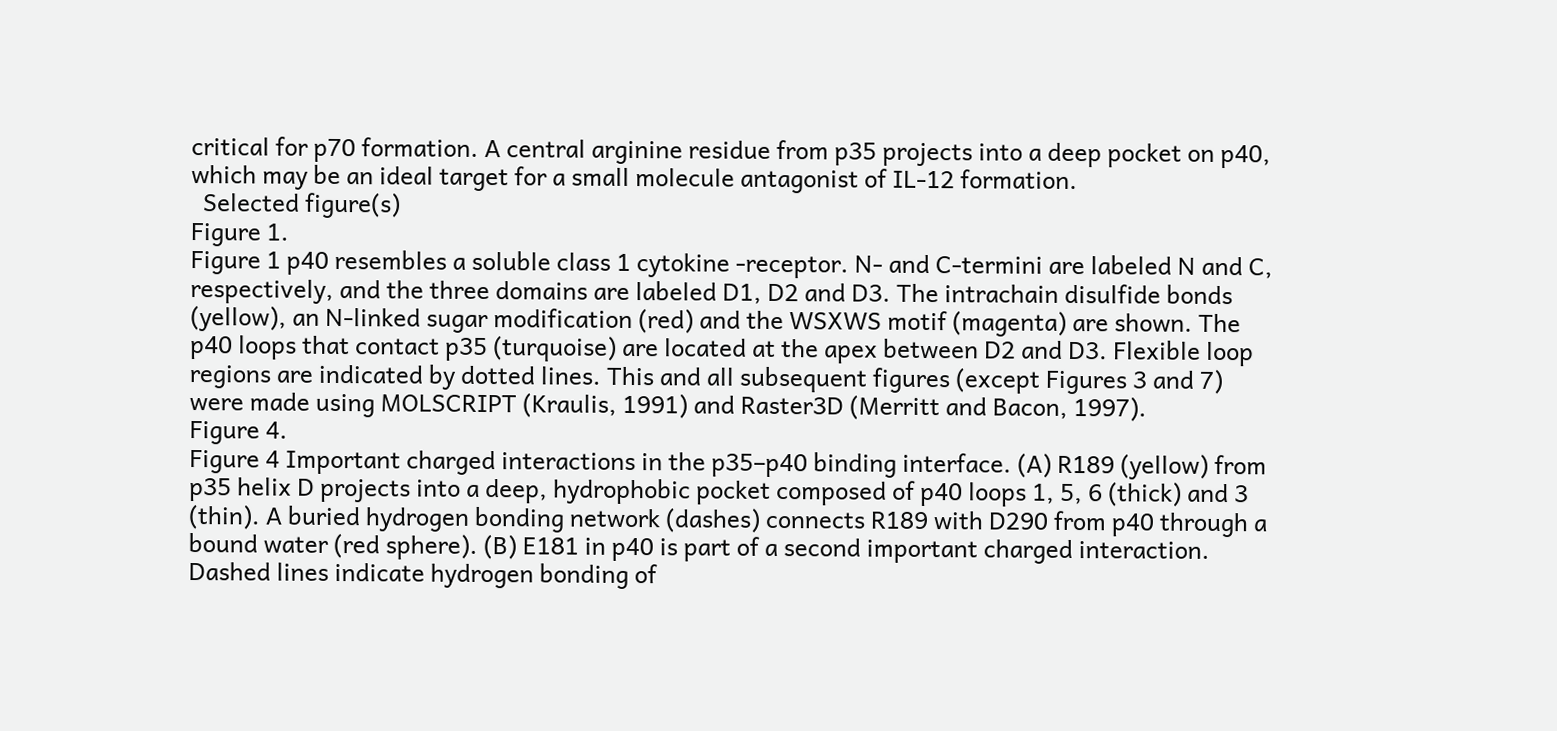critical for p70 formation. A central arginine residue from p35 projects into a deep pocket on p40, which may be an ideal target for a small molecule antagonist of IL-12 formation.
  Selected figure(s)
Figure 1.
Figure 1 p40 resembles a soluble class 1 cytokine -receptor. N- and C-termini are labeled N and C, respectively, and the three domains are labeled D1, D2 and D3. The intrachain disulfide bonds (yellow), an N-linked sugar modification (red) and the WSXWS motif (magenta) are shown. The p40 loops that contact p35 (turquoise) are located at the apex between D2 and D3. Flexible loop regions are indicated by dotted lines. This and all subsequent figures (except Figures 3 and 7) were made using MOLSCRIPT (Kraulis, 1991) and Raster3D (Merritt and Bacon, 1997).
Figure 4.
Figure 4 Important charged interactions in the p35–p40 binding interface. (A) R189 (yellow) from p35 helix D projects into a deep, hydrophobic pocket composed of p40 loops 1, 5, 6 (thick) and 3 (thin). A buried hydrogen bonding network (dashes) connects R189 with D290 from p40 through a bound water (red sphere). (B) E181 in p40 is part of a second important charged interaction. Dashed lines indicate hydrogen bonding of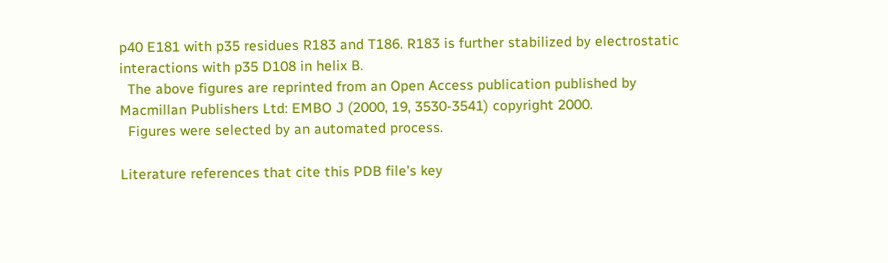p40 E181 with p35 residues R183 and T186. R183 is further stabilized by electrostatic interactions with p35 D108 in helix B.
  The above figures are reprinted from an Open Access publication published by Macmillan Publishers Ltd: EMBO J (2000, 19, 3530-3541) copyright 2000.
  Figures were selected by an automated process.

Literature references that cite this PDB file's key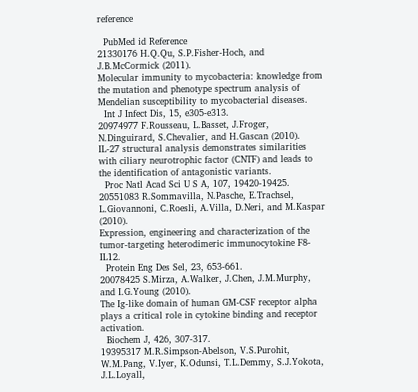reference

  PubMed id Reference
21330176 H.Q.Qu, S.P.Fisher-Hoch, and J.B.McCormick (2011).
Molecular immunity to mycobacteria: knowledge from the mutation and phenotype spectrum analysis of Mendelian susceptibility to mycobacterial diseases.
  Int J Infect Dis, 15, e305-e313.
20974977 F.Rousseau, L.Basset, J.Froger, N.Dinguirard, S.Chevalier, and H.Gascan (2010).
IL-27 structural analysis demonstrates similarities with ciliary neurotrophic factor (CNTF) and leads to the identification of antagonistic variants.
  Proc Natl Acad Sci U S A, 107, 19420-19425.
20551083 R.Sommavilla, N.Pasche, E.Trachsel, L.Giovannoni, C.Roesli, A.Villa, D.Neri, and M.Kaspar (2010).
Expression, engineering and characterization of the tumor-targeting heterodimeric immunocytokine F8-IL12.
  Protein Eng Des Sel, 23, 653-661.
20078425 S.Mirza, A.Walker, J.Chen, J.M.Murphy, and I.G.Young (2010).
The Ig-like domain of human GM-CSF receptor alpha plays a critical role in cytokine binding and receptor activation.
  Biochem J, 426, 307-317.
19395317 M.R.Simpson-Abelson, V.S.Purohit, W.M.Pang, V.Iyer, K.Odunsi, T.L.Demmy, S.J.Yokota, J.L.Loyall,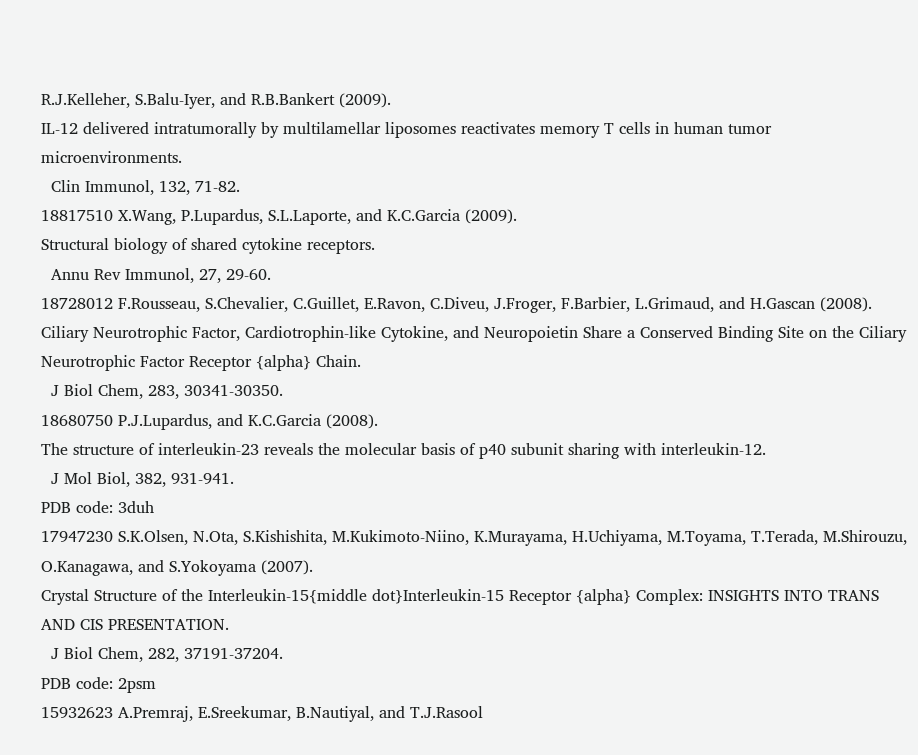R.J.Kelleher, S.Balu-Iyer, and R.B.Bankert (2009).
IL-12 delivered intratumorally by multilamellar liposomes reactivates memory T cells in human tumor microenvironments.
  Clin Immunol, 132, 71-82.
18817510 X.Wang, P.Lupardus, S.L.Laporte, and K.C.Garcia (2009).
Structural biology of shared cytokine receptors.
  Annu Rev Immunol, 27, 29-60.
18728012 F.Rousseau, S.Chevalier, C.Guillet, E.Ravon, C.Diveu, J.Froger, F.Barbier, L.Grimaud, and H.Gascan (2008).
Ciliary Neurotrophic Factor, Cardiotrophin-like Cytokine, and Neuropoietin Share a Conserved Binding Site on the Ciliary Neurotrophic Factor Receptor {alpha} Chain.
  J Biol Chem, 283, 30341-30350.
18680750 P.J.Lupardus, and K.C.Garcia (2008).
The structure of interleukin-23 reveals the molecular basis of p40 subunit sharing with interleukin-12.
  J Mol Biol, 382, 931-941.
PDB code: 3duh
17947230 S.K.Olsen, N.Ota, S.Kishishita, M.Kukimoto-Niino, K.Murayama, H.Uchiyama, M.Toyama, T.Terada, M.Shirouzu, O.Kanagawa, and S.Yokoyama (2007).
Crystal Structure of the Interleukin-15{middle dot}Interleukin-15 Receptor {alpha} Complex: INSIGHTS INTO TRANS AND CIS PRESENTATION.
  J Biol Chem, 282, 37191-37204.
PDB code: 2psm
15932623 A.Premraj, E.Sreekumar, B.Nautiyal, and T.J.Rasool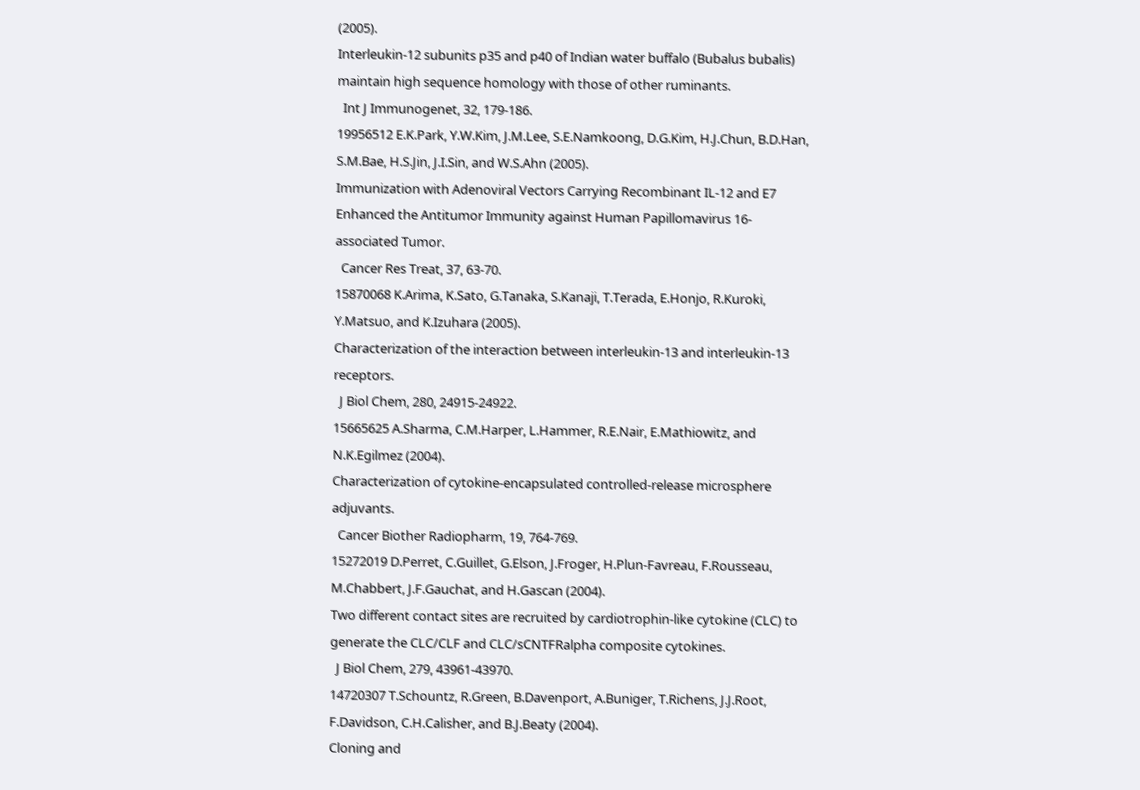(2005).
Interleukin-12 subunits p35 and p40 of Indian water buffalo (Bubalus bubalis) maintain high sequence homology with those of other ruminants.
  Int J Immunogenet, 32, 179-186.
19956512 E.K.Park, Y.W.Kim, J.M.Lee, S.E.Namkoong, D.G.Kim, H.J.Chun, B.D.Han, S.M.Bae, H.S.Jin, J.I.Sin, and W.S.Ahn (2005).
Immunization with Adenoviral Vectors Carrying Recombinant IL-12 and E7 Enhanced the Antitumor Immunity against Human Papillomavirus 16-associated Tumor.
  Cancer Res Treat, 37, 63-70.
15870068 K.Arima, K.Sato, G.Tanaka, S.Kanaji, T.Terada, E.Honjo, R.Kuroki, Y.Matsuo, and K.Izuhara (2005).
Characterization of the interaction between interleukin-13 and interleukin-13 receptors.
  J Biol Chem, 280, 24915-24922.
15665625 A.Sharma, C.M.Harper, L.Hammer, R.E.Nair, E.Mathiowitz, and N.K.Egilmez (2004).
Characterization of cytokine-encapsulated controlled-release microsphere adjuvants.
  Cancer Biother Radiopharm, 19, 764-769.
15272019 D.Perret, C.Guillet, G.Elson, J.Froger, H.Plun-Favreau, F.Rousseau, M.Chabbert, J.F.Gauchat, and H.Gascan (2004).
Two different contact sites are recruited by cardiotrophin-like cytokine (CLC) to generate the CLC/CLF and CLC/sCNTFRalpha composite cytokines.
  J Biol Chem, 279, 43961-43970.
14720307 T.Schountz, R.Green, B.Davenport, A.Buniger, T.Richens, J.J.Root, F.Davidson, C.H.Calisher, and B.J.Beaty (2004).
Cloning and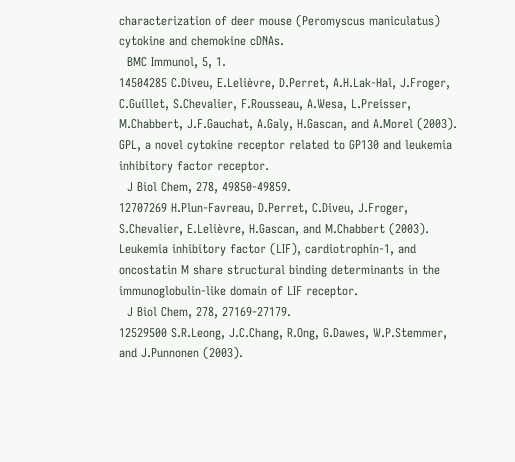characterization of deer mouse (Peromyscus maniculatus) cytokine and chemokine cDNAs.
  BMC Immunol, 5, 1.
14504285 C.Diveu, E.Lelièvre, D.Perret, A.H.Lak-Hal, J.Froger, C.Guillet, S.Chevalier, F.Rousseau, A.Wesa, L.Preisser, M.Chabbert, J.F.Gauchat, A.Galy, H.Gascan, and A.Morel (2003).
GPL, a novel cytokine receptor related to GP130 and leukemia inhibitory factor receptor.
  J Biol Chem, 278, 49850-49859.
12707269 H.Plun-Favreau, D.Perret, C.Diveu, J.Froger, S.Chevalier, E.Lelièvre, H.Gascan, and M.Chabbert (2003).
Leukemia inhibitory factor (LIF), cardiotrophin-1, and oncostatin M share structural binding determinants in the immunoglobulin-like domain of LIF receptor.
  J Biol Chem, 278, 27169-27179.
12529500 S.R.Leong, J.C.Chang, R.Ong, G.Dawes, W.P.Stemmer, and J.Punnonen (2003).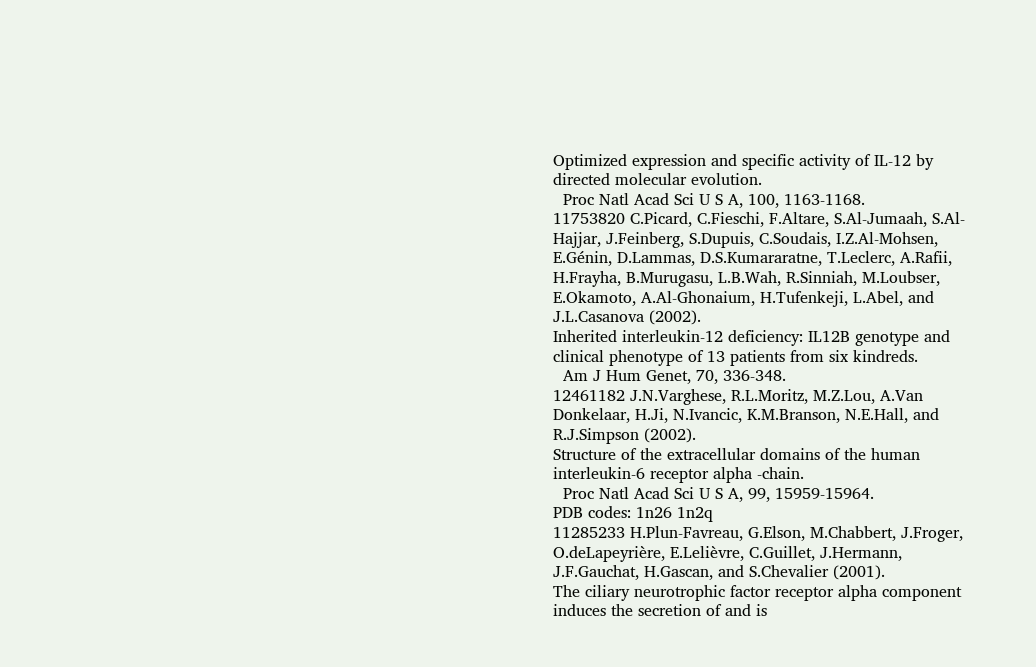Optimized expression and specific activity of IL-12 by directed molecular evolution.
  Proc Natl Acad Sci U S A, 100, 1163-1168.
11753820 C.Picard, C.Fieschi, F.Altare, S.Al-Jumaah, S.Al-Hajjar, J.Feinberg, S.Dupuis, C.Soudais, I.Z.Al-Mohsen, E.Génin, D.Lammas, D.S.Kumararatne, T.Leclerc, A.Rafii, H.Frayha, B.Murugasu, L.B.Wah, R.Sinniah, M.Loubser, E.Okamoto, A.Al-Ghonaium, H.Tufenkeji, L.Abel, and J.L.Casanova (2002).
Inherited interleukin-12 deficiency: IL12B genotype and clinical phenotype of 13 patients from six kindreds.
  Am J Hum Genet, 70, 336-348.
12461182 J.N.Varghese, R.L.Moritz, M.Z.Lou, A.Van Donkelaar, H.Ji, N.Ivancic, K.M.Branson, N.E.Hall, and R.J.Simpson (2002).
Structure of the extracellular domains of the human interleukin-6 receptor alpha -chain.
  Proc Natl Acad Sci U S A, 99, 15959-15964.
PDB codes: 1n26 1n2q
11285233 H.Plun-Favreau, G.Elson, M.Chabbert, J.Froger, O.deLapeyrière, E.Lelièvre, C.Guillet, J.Hermann, J.F.Gauchat, H.Gascan, and S.Chevalier (2001).
The ciliary neurotrophic factor receptor alpha component induces the secretion of and is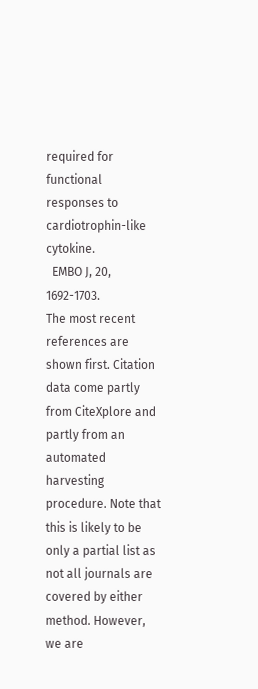required for functional responses to cardiotrophin-like cytokine.
  EMBO J, 20, 1692-1703.
The most recent references are shown first. Citation data come partly from CiteXplore and partly from an automated harvesting procedure. Note that this is likely to be only a partial list as not all journals are covered by either method. However, we are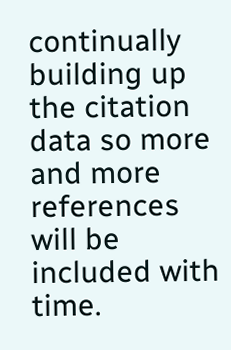continually building up the citation data so more and more references will be included with time.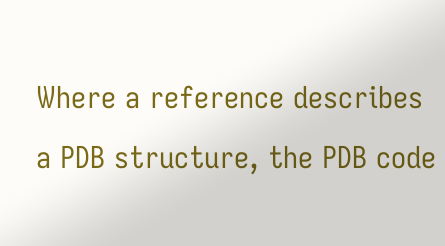Where a reference describes a PDB structure, the PDB code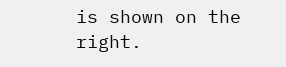is shown on the right.